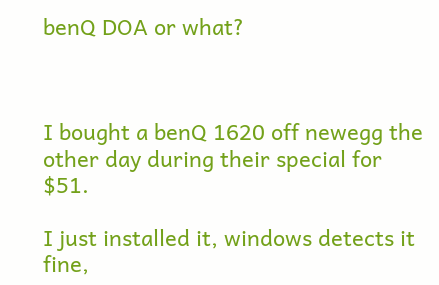benQ DOA or what?



I bought a benQ 1620 off newegg the other day during their special for $51.

I just installed it, windows detects it fine,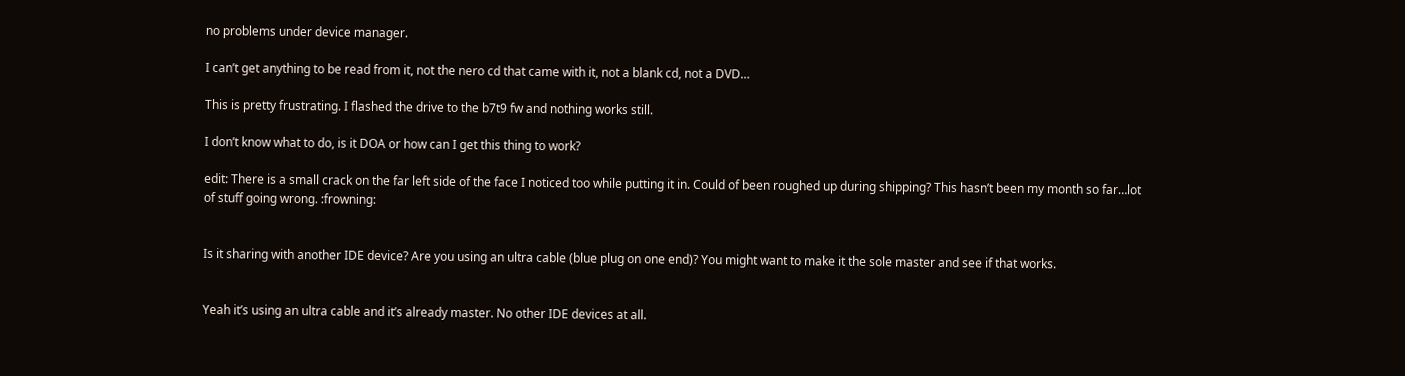no problems under device manager.

I can’t get anything to be read from it, not the nero cd that came with it, not a blank cd, not a DVD…

This is pretty frustrating. I flashed the drive to the b7t9 fw and nothing works still.

I don’t know what to do, is it DOA or how can I get this thing to work?

edit: There is a small crack on the far left side of the face I noticed too while putting it in. Could of been roughed up during shipping? This hasn’t been my month so far…lot of stuff going wrong. :frowning:


Is it sharing with another IDE device? Are you using an ultra cable (blue plug on one end)? You might want to make it the sole master and see if that works.


Yeah it’s using an ultra cable and it’s already master. No other IDE devices at all.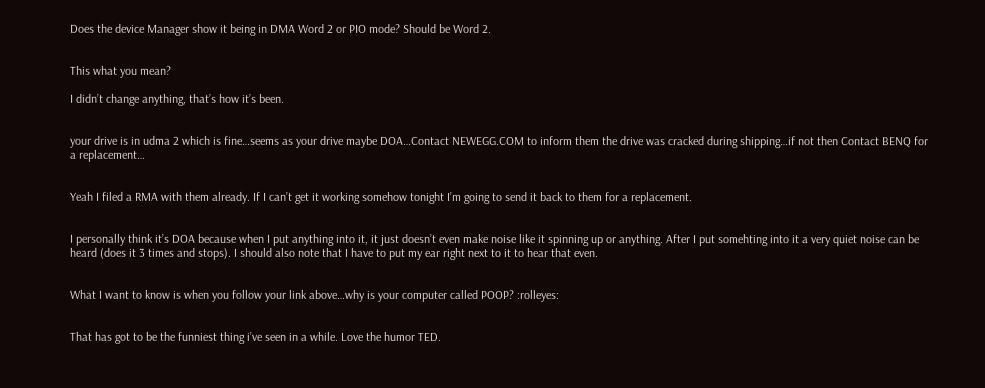Does the device Manager show it being in DMA Word 2 or PIO mode? Should be Word 2.


This what you mean?

I didn’t change anything, that’s how it’s been.


your drive is in udma 2 which is fine…seems as your drive maybe DOA…Contact NEWEGG.COM to inform them the drive was cracked during shipping…if not then Contact BENQ for a replacement…


Yeah I filed a RMA with them already. If I can’t get it working somehow tonight I’m going to send it back to them for a replacement.


I personally think it’s DOA because when I put anything into it, it just doesn’t even make noise like it spinning up or anything. After I put somehting into it a very quiet noise can be heard (does it 3 times and stops). I should also note that I have to put my ear right next to it to hear that even.


What I want to know is when you follow your link above…why is your computer called POOP? :rolleyes:


That has got to be the funniest thing i’ve seen in a while. Love the humor TED.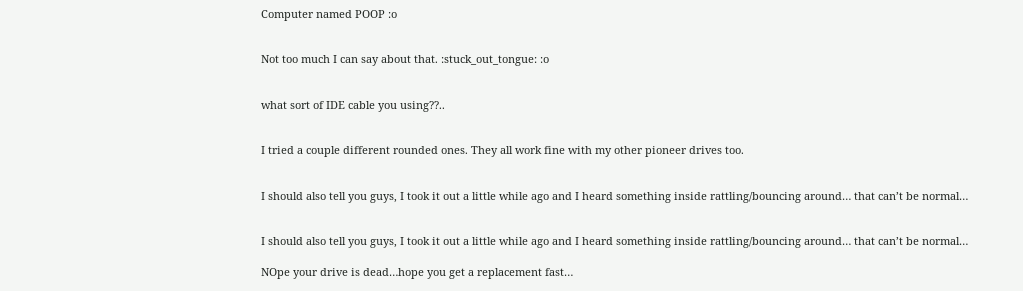Computer named POOP :o


Not too much I can say about that. :stuck_out_tongue: :o


what sort of IDE cable you using??..


I tried a couple different rounded ones. They all work fine with my other pioneer drives too.


I should also tell you guys, I took it out a little while ago and I heard something inside rattling/bouncing around… that can’t be normal…


I should also tell you guys, I took it out a little while ago and I heard something inside rattling/bouncing around… that can’t be normal…

NOpe your drive is dead…hope you get a replacement fast…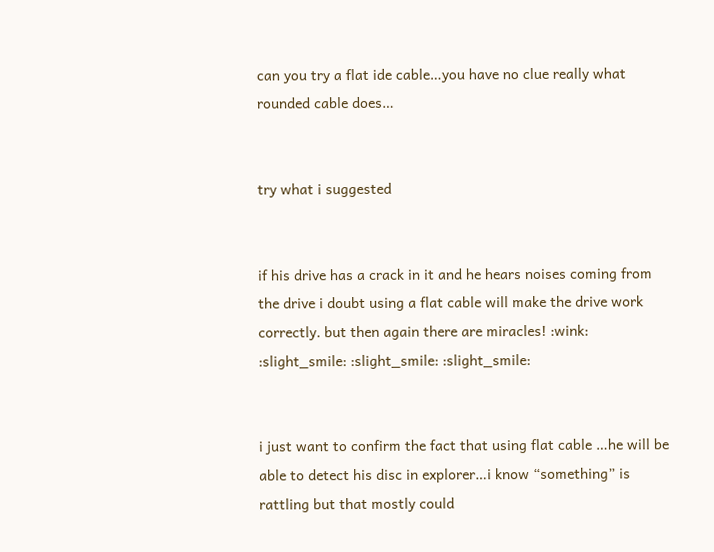can you try a flat ide cable…you have no clue really what rounded cable does…


try what i suggested


if his drive has a crack in it and he hears noises coming from the drive i doubt using a flat cable will make the drive work correctly. but then again there are miracles! :wink: :slight_smile: :slight_smile: :slight_smile:


i just want to confirm the fact that using flat cable …he will be able to detect his disc in explorer…i know “something” is rattling but that mostly could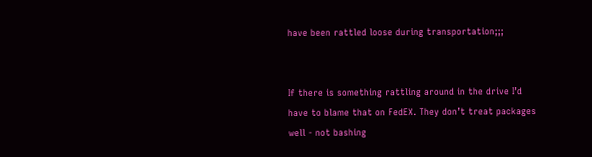have been rattled loose during transportation;;;


If there is something rattling around in the drive I’d have to blame that on FedEX. They don’t treat packages well - not bashing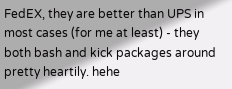FedEX, they are better than UPS in most cases (for me at least) - they both bash and kick packages around pretty heartily. hehe